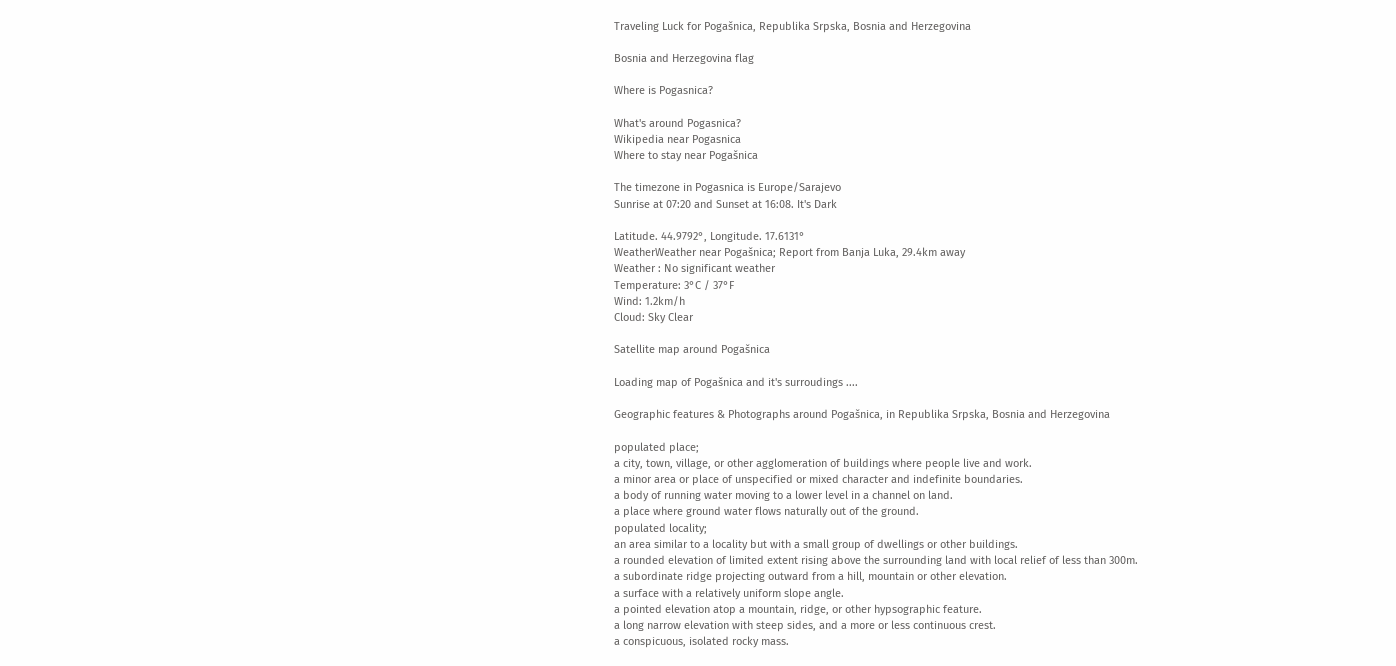Traveling Luck for Pogašnica, Republika Srpska, Bosnia and Herzegovina

Bosnia and Herzegovina flag

Where is Pogasnica?

What's around Pogasnica?
Wikipedia near Pogasnica
Where to stay near Pogašnica

The timezone in Pogasnica is Europe/Sarajevo
Sunrise at 07:20 and Sunset at 16:08. It's Dark

Latitude. 44.9792°, Longitude. 17.6131°
WeatherWeather near Pogašnica; Report from Banja Luka, 29.4km away
Weather : No significant weather
Temperature: 3°C / 37°F
Wind: 1.2km/h
Cloud: Sky Clear

Satellite map around Pogašnica

Loading map of Pogašnica and it's surroudings ....

Geographic features & Photographs around Pogašnica, in Republika Srpska, Bosnia and Herzegovina

populated place;
a city, town, village, or other agglomeration of buildings where people live and work.
a minor area or place of unspecified or mixed character and indefinite boundaries.
a body of running water moving to a lower level in a channel on land.
a place where ground water flows naturally out of the ground.
populated locality;
an area similar to a locality but with a small group of dwellings or other buildings.
a rounded elevation of limited extent rising above the surrounding land with local relief of less than 300m.
a subordinate ridge projecting outward from a hill, mountain or other elevation.
a surface with a relatively uniform slope angle.
a pointed elevation atop a mountain, ridge, or other hypsographic feature.
a long narrow elevation with steep sides, and a more or less continuous crest.
a conspicuous, isolated rocky mass.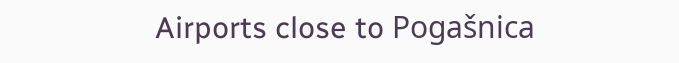Airports close to Pogašnica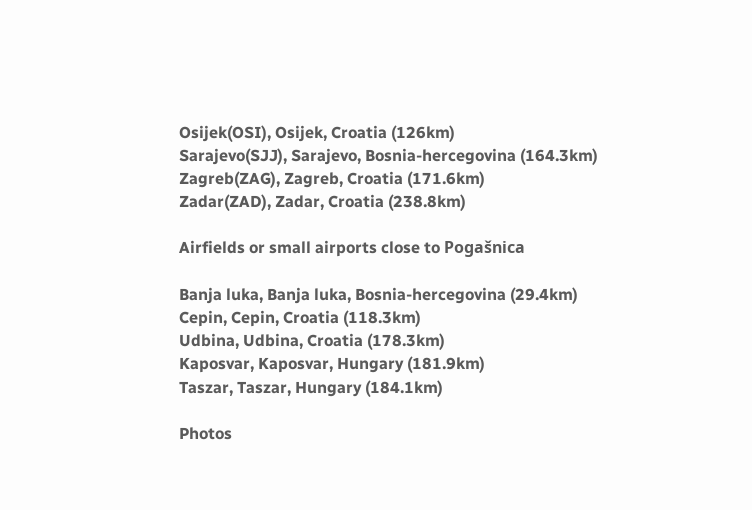Osijek(OSI), Osijek, Croatia (126km)
Sarajevo(SJJ), Sarajevo, Bosnia-hercegovina (164.3km)
Zagreb(ZAG), Zagreb, Croatia (171.6km)
Zadar(ZAD), Zadar, Croatia (238.8km)

Airfields or small airports close to Pogašnica

Banja luka, Banja luka, Bosnia-hercegovina (29.4km)
Cepin, Cepin, Croatia (118.3km)
Udbina, Udbina, Croatia (178.3km)
Kaposvar, Kaposvar, Hungary (181.9km)
Taszar, Taszar, Hungary (184.1km)

Photos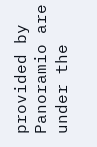provided by Panoramio are under the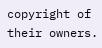copyright of their owners.